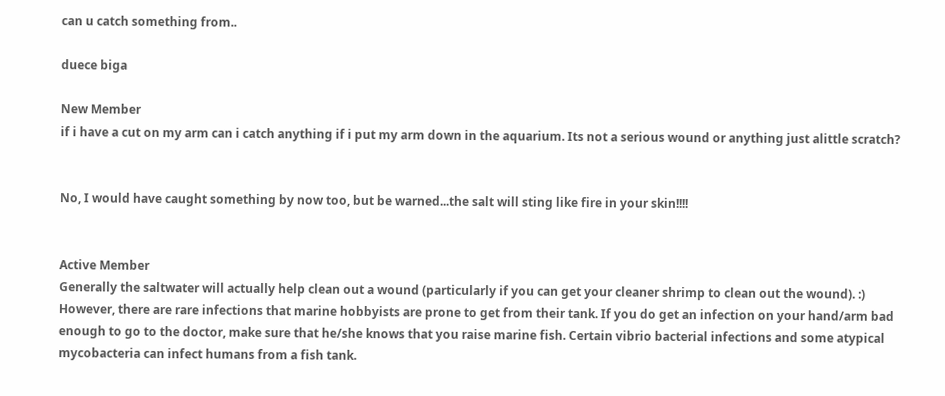can u catch something from..

duece biga

New Member
if i have a cut on my arm can i catch anything if i put my arm down in the aquarium. Its not a serious wound or anything just alittle scratch?


No, I would have caught something by now too, but be warned...the salt will sting like fire in your skin!!!!


Active Member
Generally the saltwater will actually help clean out a wound (particularly if you can get your cleaner shrimp to clean out the wound). :)
However, there are rare infections that marine hobbyists are prone to get from their tank. If you do get an infection on your hand/arm bad enough to go to the doctor, make sure that he/she knows that you raise marine fish. Certain vibrio bacterial infections and some atypical mycobacteria can infect humans from a fish tank.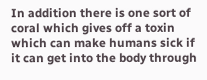In addition there is one sort of coral which gives off a toxin which can make humans sick if it can get into the body through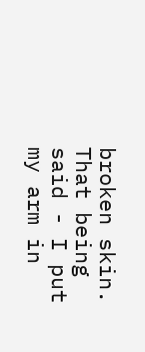broken skin.
That being said - I put my arm in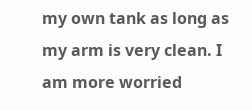my own tank as long as my arm is very clean. I am more worried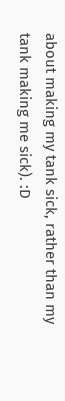about making my tank sick, rather than my tank making me sick). :D